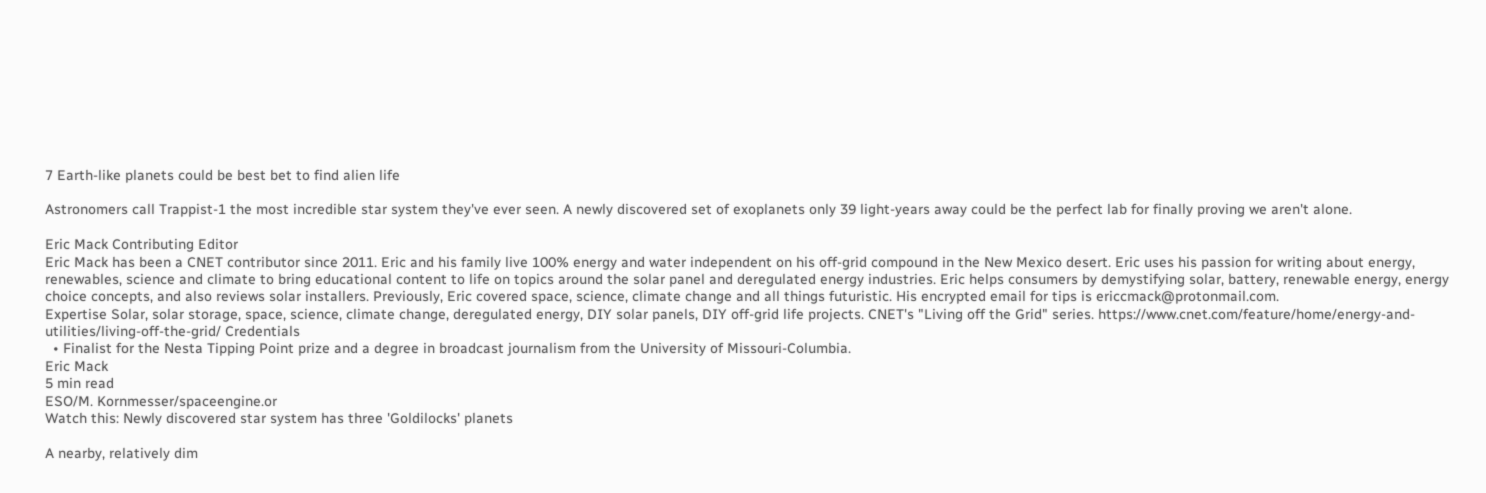7 Earth-like planets could be best bet to find alien life

Astronomers call Trappist-1 the most incredible star system they've ever seen. A newly discovered set of exoplanets only 39 light-years away could be the perfect lab for finally proving we aren't alone.

Eric Mack Contributing Editor
Eric Mack has been a CNET contributor since 2011. Eric and his family live 100% energy and water independent on his off-grid compound in the New Mexico desert. Eric uses his passion for writing about energy, renewables, science and climate to bring educational content to life on topics around the solar panel and deregulated energy industries. Eric helps consumers by demystifying solar, battery, renewable energy, energy choice concepts, and also reviews solar installers. Previously, Eric covered space, science, climate change and all things futuristic. His encrypted email for tips is ericcmack@protonmail.com.
Expertise Solar, solar storage, space, science, climate change, deregulated energy, DIY solar panels, DIY off-grid life projects. CNET's "Living off the Grid" series. https://www.cnet.com/feature/home/energy-and-utilities/living-off-the-grid/ Credentials
  • Finalist for the Nesta Tipping Point prize and a degree in broadcast journalism from the University of Missouri-Columbia.
Eric Mack
5 min read
ESO/M. Kornmesser/spaceengine.or
Watch this: Newly discovered star system has three 'Goldilocks' planets

A nearby, relatively dim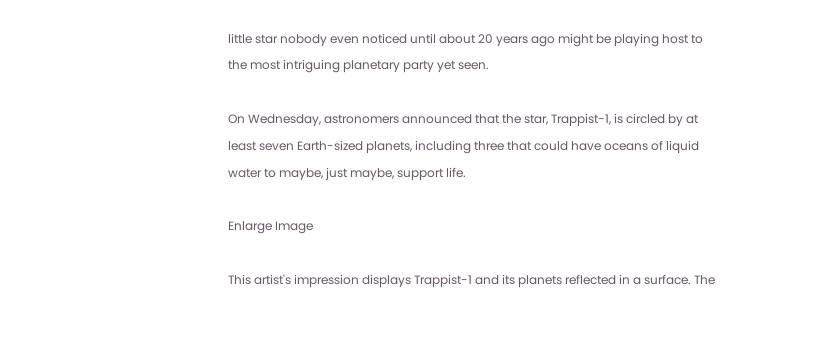little star nobody even noticed until about 20 years ago might be playing host to the most intriguing planetary party yet seen.

On Wednesday, astronomers announced that the star, Trappist-1, is circled by at least seven Earth-sized planets, including three that could have oceans of liquid water to maybe, just maybe, support life.

Enlarge Image

This artist's impression displays Trappist-1 and its planets reflected in a surface. The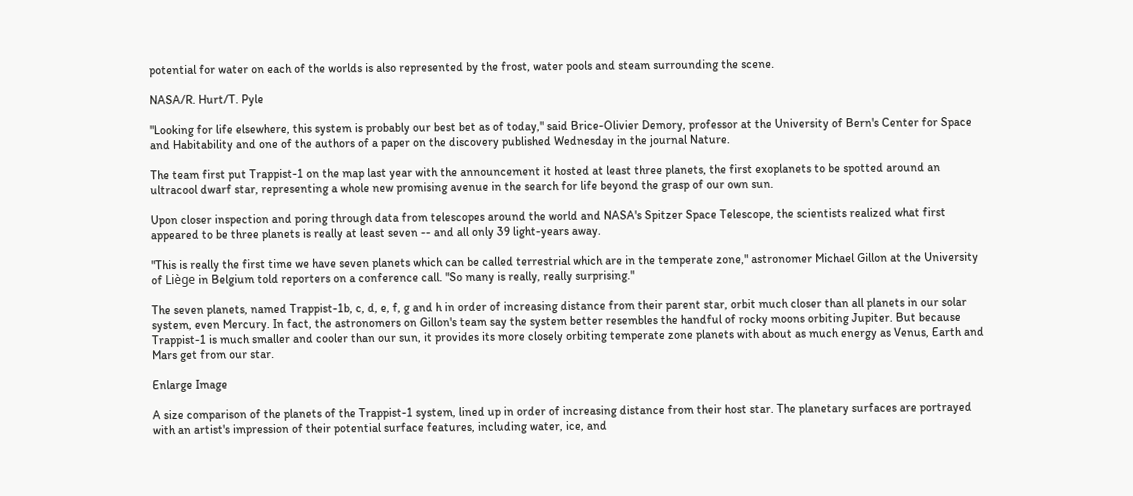potential for water on each of the worlds is also represented by the frost, water pools and steam surrounding the scene.

NASA/R. Hurt/T. Pyle

"Looking for life elsewhere, this system is probably our best bet as of today," said Brice-Olivier Demory, professor at the University of Bern's Center for Space and Habitability and one of the authors of a paper on the discovery published Wednesday in the journal Nature.

The team first put Trappist-1 on the map last year with the announcement it hosted at least three planets, the first exoplanets to be spotted around an ultracool dwarf star, representing a whole new promising avenue in the search for life beyond the grasp of our own sun.

Upon closer inspection and poring through data from telescopes around the world and NASA's Spitzer Space Telescope, the scientists realized what first appeared to be three planets is really at least seven -- and all only 39 light-years away.

"This is really the first time we have seven planets which can be called terrestrial which are in the temperate zone," astronomer Michael Gillon at the University of Liège in Belgium told reporters on a conference call. "So many is really, really surprising."

The seven planets, named Trappist-1b, c, d, e, f, g and h in order of increasing distance from their parent star, orbit much closer than all planets in our solar system, even Mercury. In fact, the astronomers on Gillon's team say the system better resembles the handful of rocky moons orbiting Jupiter. But because Trappist-1 is much smaller and cooler than our sun, it provides its more closely orbiting temperate zone planets with about as much energy as Venus, Earth and Mars get from our star.

Enlarge Image

A size comparison of the planets of the Trappist-1 system, lined up in order of increasing distance from their host star. The planetary surfaces are portrayed with an artist's impression of their potential surface features, including water, ice, and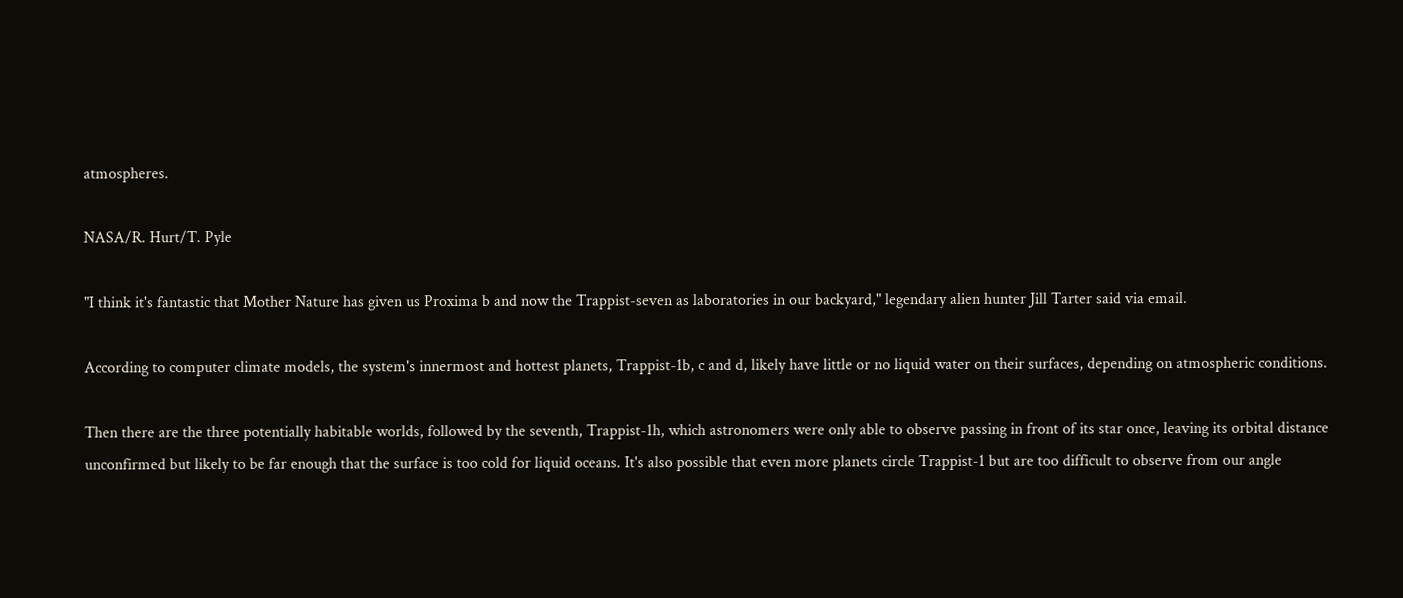atmospheres.

NASA/R. Hurt/T. Pyle

"I think it's fantastic that Mother Nature has given us Proxima b and now the Trappist-seven as laboratories in our backyard," legendary alien hunter Jill Tarter said via email.

According to computer climate models, the system's innermost and hottest planets, Trappist-1b, c and d, likely have little or no liquid water on their surfaces, depending on atmospheric conditions.

Then there are the three potentially habitable worlds, followed by the seventh, Trappist-1h, which astronomers were only able to observe passing in front of its star once, leaving its orbital distance unconfirmed but likely to be far enough that the surface is too cold for liquid oceans. It's also possible that even more planets circle Trappist-1 but are too difficult to observe from our angle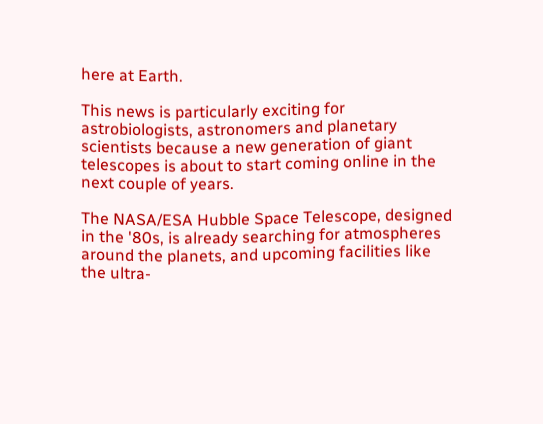here at Earth.

This news is particularly exciting for astrobiologists, astronomers and planetary scientists because a new generation of giant telescopes is about to start coming online in the next couple of years.

The NASA/ESA Hubble Space Telescope, designed in the '80s, is already searching for atmospheres around the planets, and upcoming facilities like the ultra-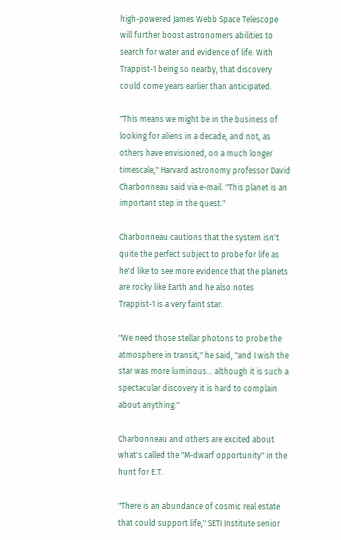high-powered James Webb Space Telescope will further boost astronomers abilities to search for water and evidence of life. With Trappist-1 being so nearby, that discovery could come years earlier than anticipated.

"This means we might be in the business of looking for aliens in a decade, and not, as others have envisioned, on a much longer timescale," Harvard astronomy professor David Charbonneau said via e-mail. "This planet is an important step in the quest."

Charbonneau cautions that the system isn't quite the perfect subject to probe for life as he'd like to see more evidence that the planets are rocky like Earth and he also notes Trappist-1 is a very faint star.

"We need those stellar photons to probe the atmosphere in transit," he said, "and I wish the star was more luminous... although it is such a spectacular discovery it is hard to complain about anything."

Charbonneau and others are excited about what's called the "M-dwarf opportunity" in the hunt for E.T.

"There is an abundance of cosmic real estate that could support life," SETI Institute senior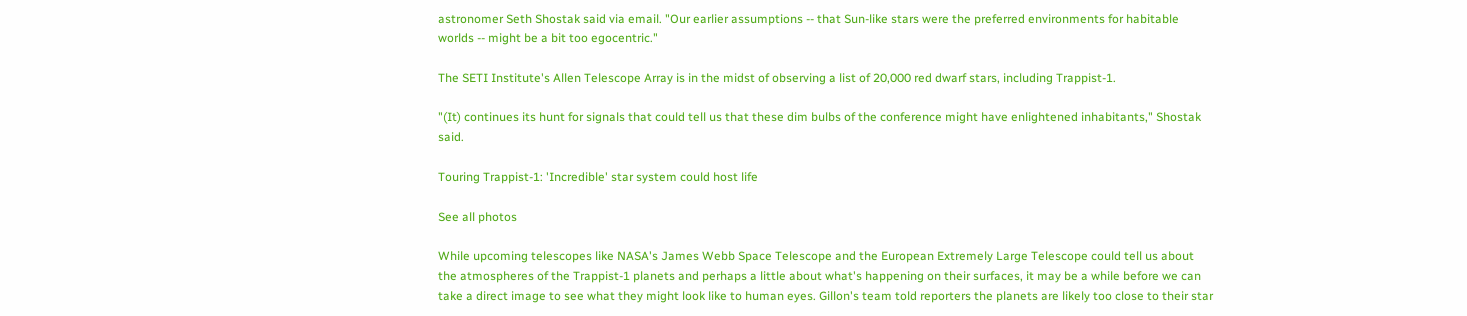astronomer Seth Shostak said via email. "Our earlier assumptions -- that Sun-like stars were the preferred environments for habitable worlds -- might be a bit too egocentric."

The SETI Institute's Allen Telescope Array is in the midst of observing a list of 20,000 red dwarf stars, including Trappist-1.

"(It) continues its hunt for signals that could tell us that these dim bulbs of the conference might have enlightened inhabitants," Shostak said.

Touring Trappist-1: 'Incredible' star system could host life

See all photos

While upcoming telescopes like NASA's James Webb Space Telescope and the European Extremely Large Telescope could tell us about the atmospheres of the Trappist-1 planets and perhaps a little about what's happening on their surfaces, it may be a while before we can take a direct image to see what they might look like to human eyes. Gillon's team told reporters the planets are likely too close to their star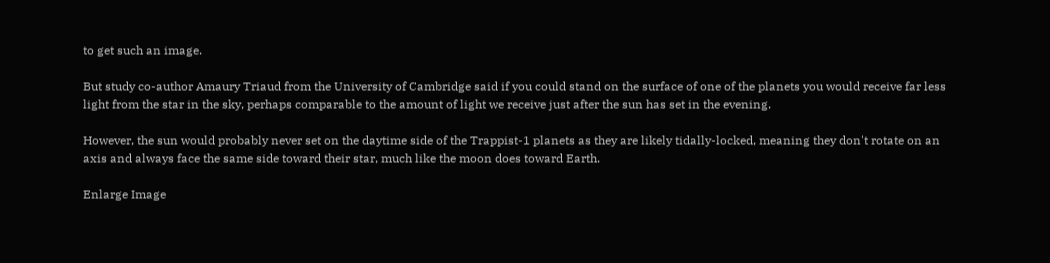to get such an image.

But study co-author Amaury Triaud from the University of Cambridge said if you could stand on the surface of one of the planets you would receive far less light from the star in the sky, perhaps comparable to the amount of light we receive just after the sun has set in the evening.

However, the sun would probably never set on the daytime side of the Trappist-1 planets as they are likely tidally-locked, meaning they don't rotate on an axis and always face the same side toward their star, much like the moon does toward Earth.

Enlarge Image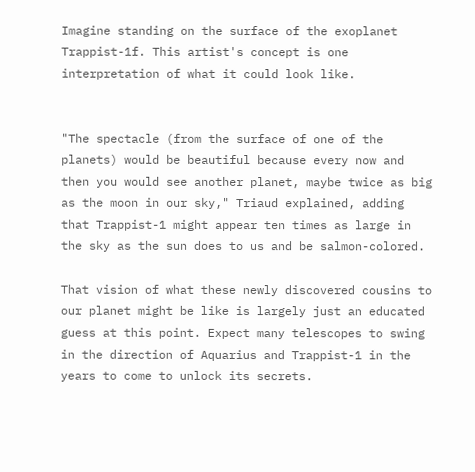Imagine standing on the surface of the exoplanet Trappist-1f. This artist's concept is one interpretation of what it could look like.


"The spectacle (from the surface of one of the planets) would be beautiful because every now and then you would see another planet, maybe twice as big as the moon in our sky," Triaud explained, adding that Trappist-1 might appear ten times as large in the sky as the sun does to us and be salmon-colored.

That vision of what these newly discovered cousins to our planet might be like is largely just an educated guess at this point. Expect many telescopes to swing in the direction of Aquarius and Trappist-1 in the years to come to unlock its secrets.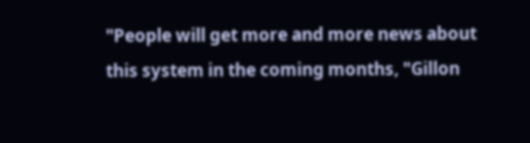"People will get more and more news about this system in the coming months, "Gillon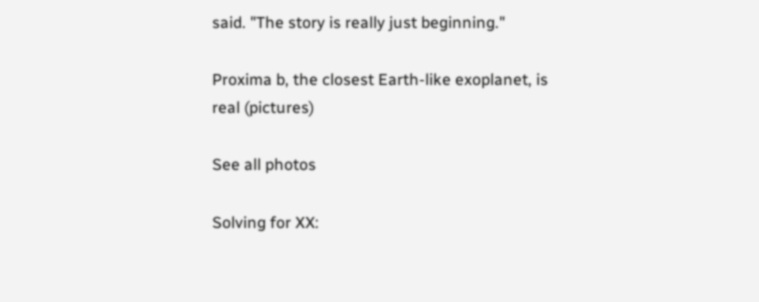said. "The story is really just beginning."

Proxima b, the closest Earth-like exoplanet, is real (pictures)

See all photos

Solving for XX: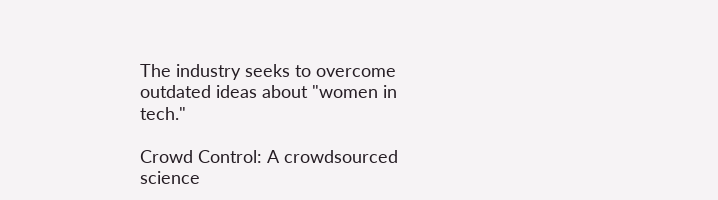The industry seeks to overcome outdated ideas about "women in tech."

Crowd Control: A crowdsourced science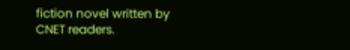fiction novel written by CNET readers.